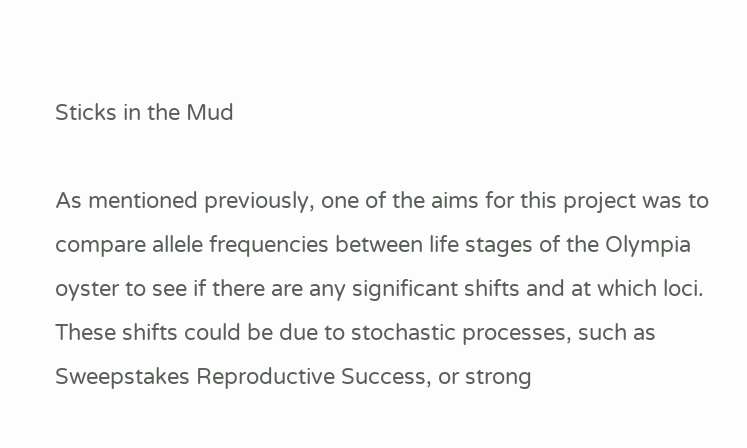Sticks in the Mud

As mentioned previously, one of the aims for this project was to compare allele frequencies between life stages of the Olympia oyster to see if there are any significant shifts and at which loci. These shifts could be due to stochastic processes, such as Sweepstakes Reproductive Success, or strong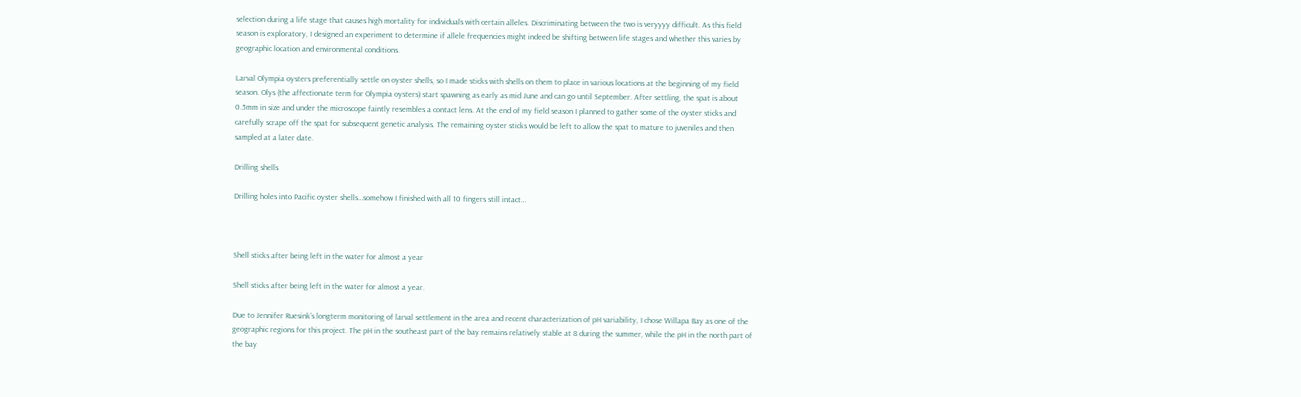selection during a life stage that causes high mortality for individuals with certain alleles. Discriminating between the two is veryyyy difficult. As this field season is exploratory, I designed an experiment to determine if allele frequencies might indeed be shifting between life stages and whether this varies by geographic location and environmental conditions.

Larval Olympia oysters preferentially settle on oyster shells, so I made sticks with shells on them to place in various locations at the beginning of my field season. Olys (the affectionate term for Olympia oysters) start spawning as early as mid June and can go until September. After settling, the spat is about 0.5mm in size and under the microscope faintly resembles a contact lens. At the end of my field season I planned to gather some of the oyster sticks and carefully scrape off the spat for subsequent genetic analysis. The remaining oyster sticks would be left to allow the spat to mature to juveniles and then sampled at a later date.

Drilling shells

Drilling holes into Pacific oyster shells…somehow I finished with all 10 fingers still intact…



Shell sticks after being left in the water for almost a year

Shell sticks after being left in the water for almost a year.

Due to Jennifer Ruesink’s longterm monitoring of larval settlement in the area and recent characterization of pH variability, I chose Willapa Bay as one of the geographic regions for this project. The pH in the southeast part of the bay remains relatively stable at 8 during the summer, while the pH in the north part of the bay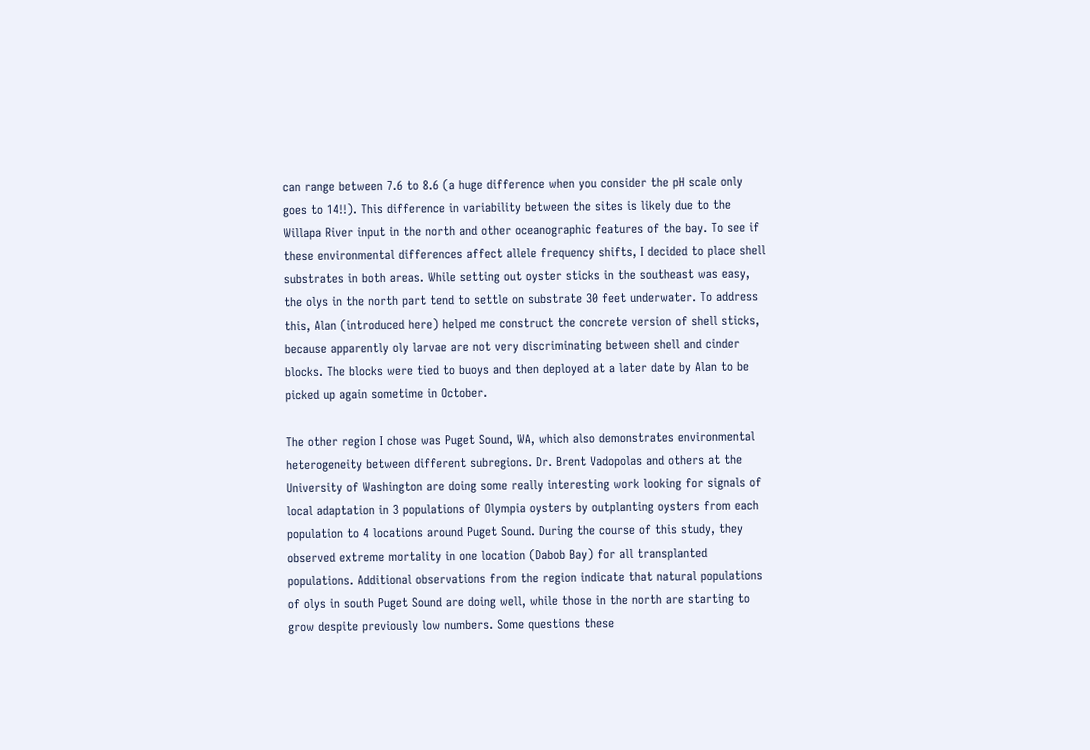can range between 7.6 to 8.6 (a huge difference when you consider the pH scale only goes to 14!!). This difference in variability between the sites is likely due to the Willapa River input in the north and other oceanographic features of the bay. To see if these environmental differences affect allele frequency shifts, I decided to place shell substrates in both areas. While setting out oyster sticks in the southeast was easy, the olys in the north part tend to settle on substrate 30 feet underwater. To address this, Alan (introduced here) helped me construct the concrete version of shell sticks, because apparently oly larvae are not very discriminating between shell and cinder blocks. The blocks were tied to buoys and then deployed at a later date by Alan to be picked up again sometime in October.

The other region I chose was Puget Sound, WA, which also demonstrates environmental heterogeneity between different subregions. Dr. Brent Vadopolas and others at the University of Washington are doing some really interesting work looking for signals of local adaptation in 3 populations of Olympia oysters by outplanting oysters from each population to 4 locations around Puget Sound. During the course of this study, they observed extreme mortality in one location (Dabob Bay) for all transplanted populations. Additional observations from the region indicate that natural populations of olys in south Puget Sound are doing well, while those in the north are starting to grow despite previously low numbers. Some questions these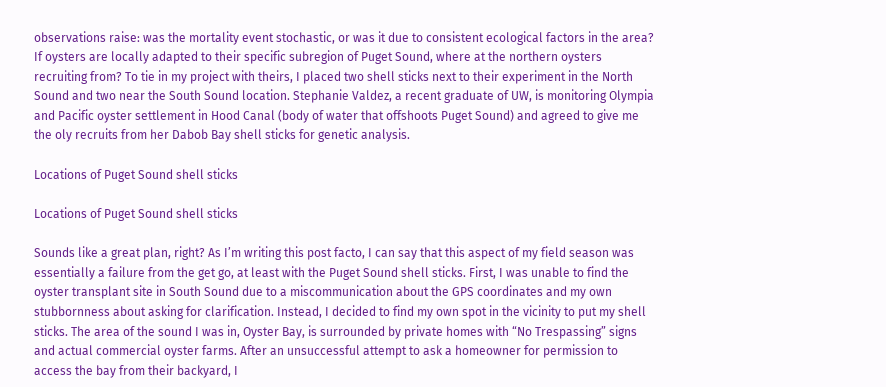observations raise: was the mortality event stochastic, or was it due to consistent ecological factors in the area? If oysters are locally adapted to their specific subregion of Puget Sound, where at the northern oysters recruiting from? To tie in my project with theirs, I placed two shell sticks next to their experiment in the North Sound and two near the South Sound location. Stephanie Valdez, a recent graduate of UW, is monitoring Olympia and Pacific oyster settlement in Hood Canal (body of water that offshoots Puget Sound) and agreed to give me the oly recruits from her Dabob Bay shell sticks for genetic analysis.

Locations of Puget Sound shell sticks

Locations of Puget Sound shell sticks

Sounds like a great plan, right? As I’m writing this post facto, I can say that this aspect of my field season was essentially a failure from the get go, at least with the Puget Sound shell sticks. First, I was unable to find the oyster transplant site in South Sound due to a miscommunication about the GPS coordinates and my own stubbornness about asking for clarification. Instead, I decided to find my own spot in the vicinity to put my shell sticks. The area of the sound I was in, Oyster Bay, is surrounded by private homes with “No Trespassing” signs and actual commercial oyster farms. After an unsuccessful attempt to ask a homeowner for permission to access the bay from their backyard, I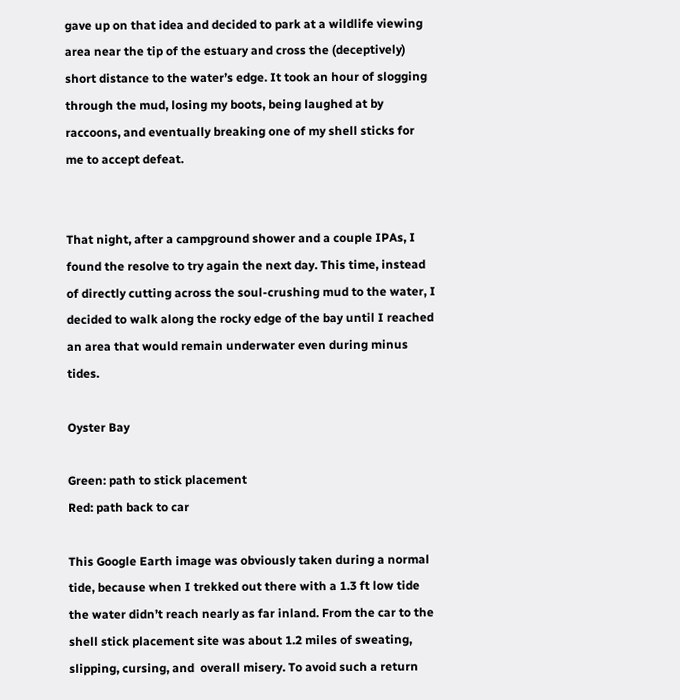gave up on that idea and decided to park at a wildlife viewing area near the tip of the estuary and cross the (deceptively) short distance to the water’s edge. It took an hour of slogging through the mud, losing my boots, being laughed at by raccoons, and eventually breaking one of my shell sticks for me to accept defeat.


That night, after a campground shower and a couple IPAs, I found the resolve to try again the next day. This time, instead of directly cutting across the soul-crushing mud to the water, I decided to walk along the rocky edge of the bay until I reached an area that would remain underwater even during minus tides.

Oyster Bay

Green: path to stick placement
Red: path back to car

This Google Earth image was obviously taken during a normal tide, because when I trekked out there with a 1.3 ft low tide the water didn’t reach nearly as far inland. From the car to the shell stick placement site was about 1.2 miles of sweating, slipping, cursing, and  overall misery. To avoid such a return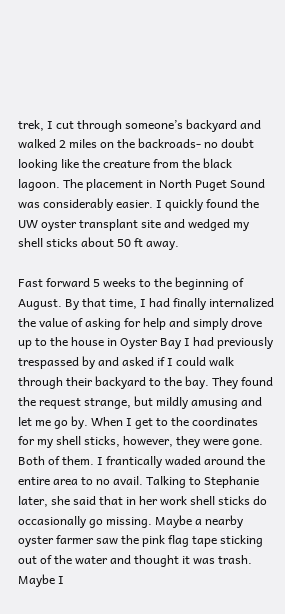trek, I cut through someone’s backyard and walked 2 miles on the backroads- no doubt looking like the creature from the black lagoon. The placement in North Puget Sound was considerably easier. I quickly found the UW oyster transplant site and wedged my shell sticks about 50 ft away.

Fast forward 5 weeks to the beginning of August. By that time, I had finally internalized the value of asking for help and simply drove up to the house in Oyster Bay I had previously trespassed by and asked if I could walk through their backyard to the bay. They found the request strange, but mildly amusing and let me go by. When I get to the coordinates for my shell sticks, however, they were gone. Both of them. I frantically waded around the entire area to no avail. Talking to Stephanie later, she said that in her work shell sticks do occasionally go missing. Maybe a nearby oyster farmer saw the pink flag tape sticking out of the water and thought it was trash. Maybe I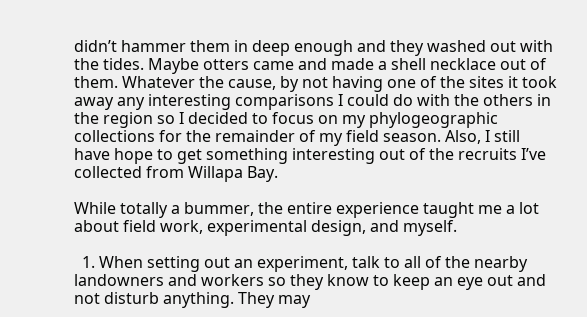didn’t hammer them in deep enough and they washed out with the tides. Maybe otters came and made a shell necklace out of them. Whatever the cause, by not having one of the sites it took away any interesting comparisons I could do with the others in the region so I decided to focus on my phylogeographic collections for the remainder of my field season. Also, I still have hope to get something interesting out of the recruits I’ve collected from Willapa Bay.

While totally a bummer, the entire experience taught me a lot about field work, experimental design, and myself.

  1. When setting out an experiment, talk to all of the nearby landowners and workers so they know to keep an eye out and not disturb anything. They may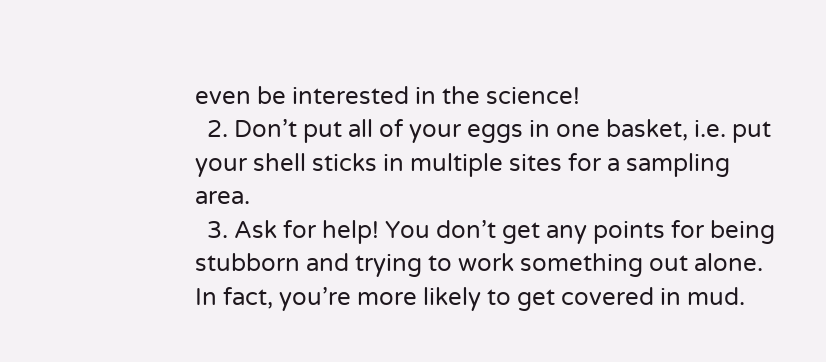even be interested in the science!
  2. Don’t put all of your eggs in one basket, i.e. put your shell sticks in multiple sites for a sampling area.
  3. Ask for help! You don’t get any points for being stubborn and trying to work something out alone. In fact, you’re more likely to get covered in mud.